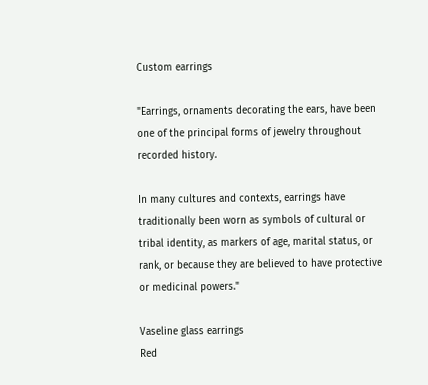Custom earrings

"Earrings, ornaments decorating the ears, have been one of the principal forms of jewelry throughout recorded history.

In many cultures and contexts, earrings have traditionally been worn as symbols of cultural or tribal identity, as markers of age, marital status, or rank, or because they are believed to have protective or medicinal powers."

Vaseline glass earrings
Red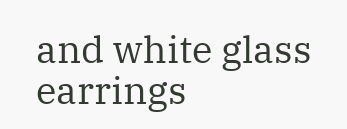and white glass earrings